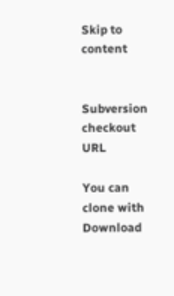Skip to content


Subversion checkout URL

You can clone with
Download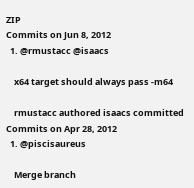ZIP
Commits on Jun 8, 2012
  1. @rmustacc @isaacs

    x64 target should always pass -m64

    rmustacc authored isaacs committed
Commits on Apr 28, 2012
  1. @piscisaureus

    Merge branch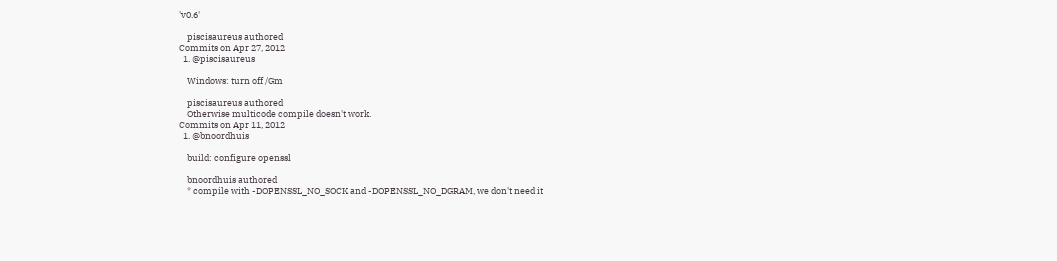'v0.6'

    piscisaureus authored
Commits on Apr 27, 2012
  1. @piscisaureus

    Windows: turn off /Gm

    piscisaureus authored
    Otherwise multicode compile doesn't work.
Commits on Apr 11, 2012
  1. @bnoordhuis

    build: configure openssl

    bnoordhuis authored
    * compile with -DOPENSSL_NO_SOCK and -DOPENSSL_NO_DGRAM, we don't need it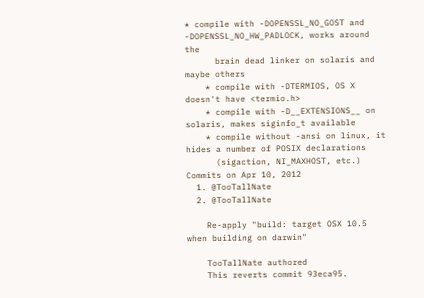* compile with -DOPENSSL_NO_GOST and -DOPENSSL_NO_HW_PADLOCK, works around the
      brain dead linker on solaris and maybe others
    * compile with -DTERMIOS, OS X doesn't have <termio.h>
    * compile with -D__EXTENSIONS__ on solaris, makes siginfo_t available
    * compile without -ansi on linux, it hides a number of POSIX declarations
      (sigaction, NI_MAXHOST, etc.)
Commits on Apr 10, 2012
  1. @TooTallNate
  2. @TooTallNate

    Re-apply "build: target OSX 10.5 when building on darwin"

    TooTallNate authored
    This reverts commit 93eca95.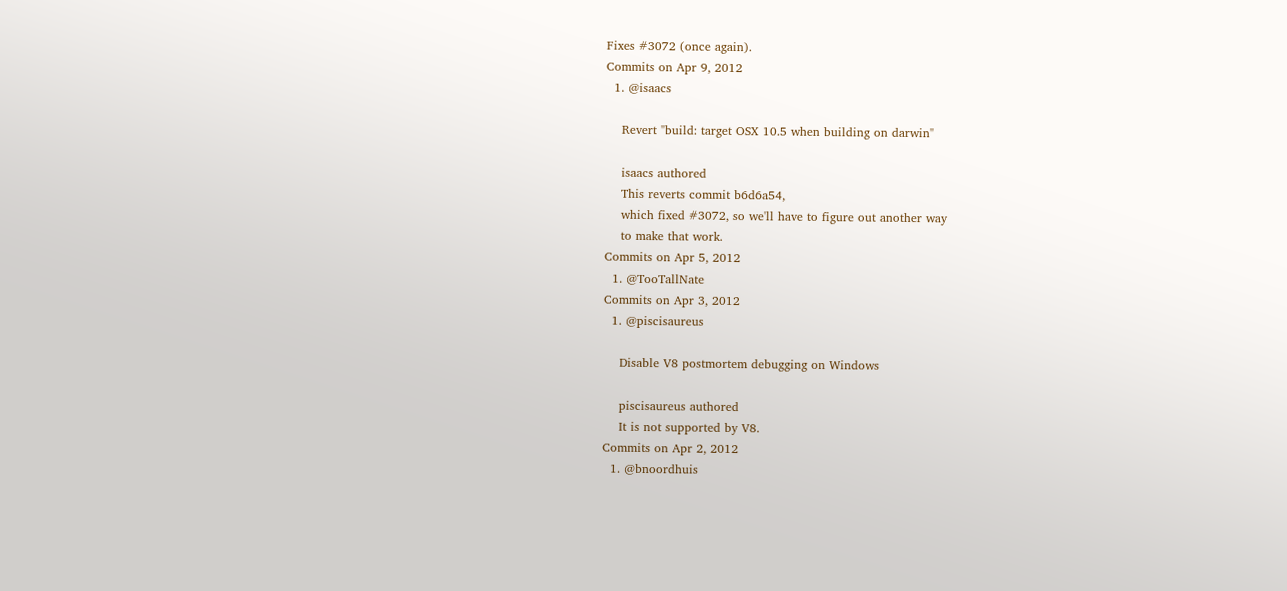Fixes #3072 (once again).
Commits on Apr 9, 2012
  1. @isaacs

    Revert "build: target OSX 10.5 when building on darwin"

    isaacs authored
    This reverts commit b6d6a54,
    which fixed #3072, so we'll have to figure out another way
    to make that work.
Commits on Apr 5, 2012
  1. @TooTallNate
Commits on Apr 3, 2012
  1. @piscisaureus

    Disable V8 postmortem debugging on Windows

    piscisaureus authored
    It is not supported by V8.
Commits on Apr 2, 2012
  1. @bnoordhuis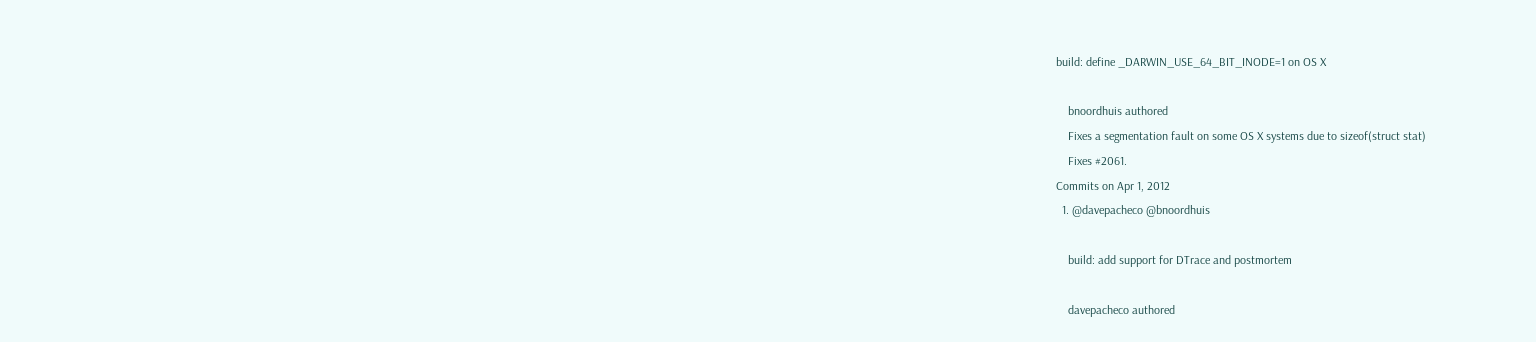build: define _DARWIN_USE_64_BIT_INODE=1 on OS X

    bnoordhuis authored
    Fixes a segmentation fault on some OS X systems due to sizeof(struct stat)
    Fixes #2061.
Commits on Apr 1, 2012
  1. @davepacheco @bnoordhuis

    build: add support for DTrace and postmortem

    davepacheco authored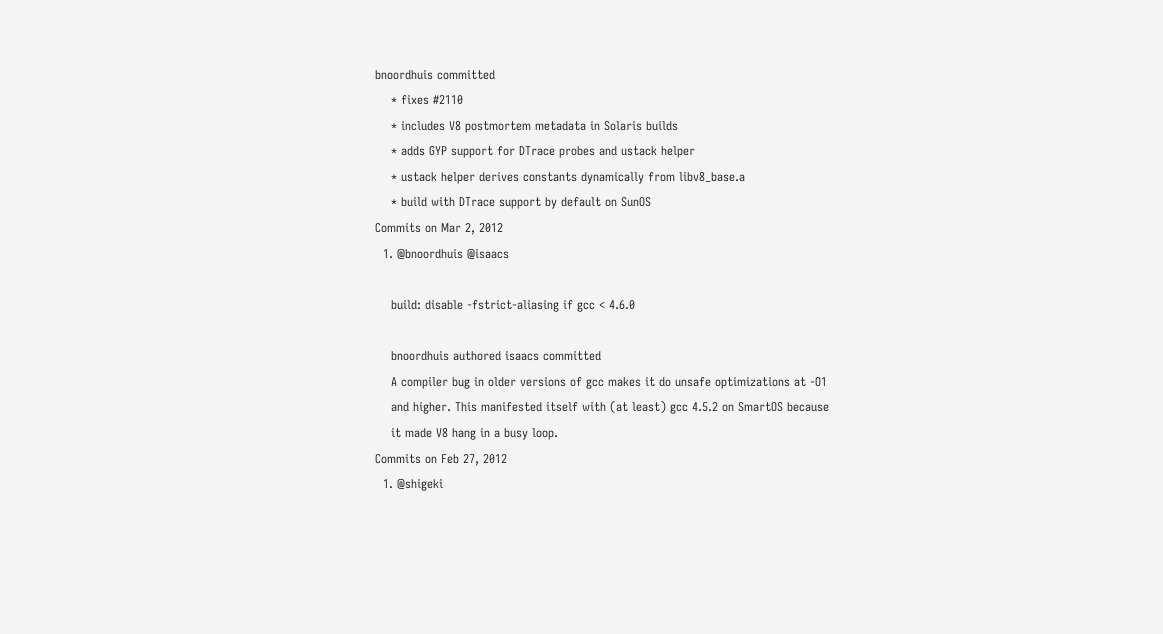bnoordhuis committed
    * fixes #2110
    * includes V8 postmortem metadata in Solaris builds
    * adds GYP support for DTrace probes and ustack helper
    * ustack helper derives constants dynamically from libv8_base.a
    * build with DTrace support by default on SunOS
Commits on Mar 2, 2012
  1. @bnoordhuis @isaacs

    build: disable -fstrict-aliasing if gcc < 4.6.0

    bnoordhuis authored isaacs committed
    A compiler bug in older versions of gcc makes it do unsafe optimizations at -O1
    and higher. This manifested itself with (at least) gcc 4.5.2 on SmartOS because
    it made V8 hang in a busy loop.
Commits on Feb 27, 2012
  1. @shigeki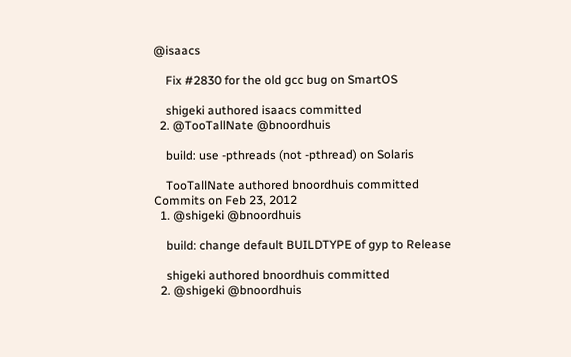@isaacs

    Fix #2830 for the old gcc bug on SmartOS

    shigeki authored isaacs committed
  2. @TooTallNate @bnoordhuis

    build: use -pthreads (not -pthread) on Solaris

    TooTallNate authored bnoordhuis committed
Commits on Feb 23, 2012
  1. @shigeki @bnoordhuis

    build: change default BUILDTYPE of gyp to Release

    shigeki authored bnoordhuis committed
  2. @shigeki @bnoordhuis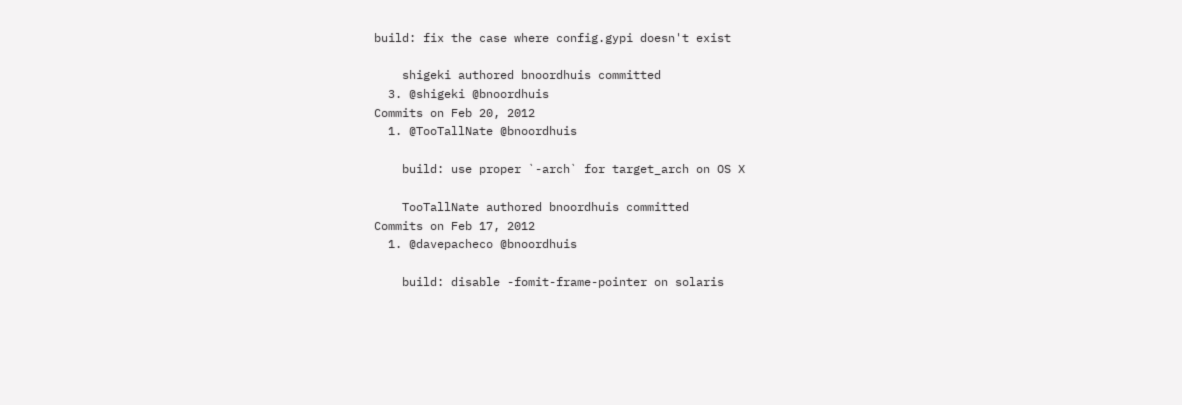build: fix the case where config.gypi doesn't exist

    shigeki authored bnoordhuis committed
  3. @shigeki @bnoordhuis
Commits on Feb 20, 2012
  1. @TooTallNate @bnoordhuis

    build: use proper `-arch` for target_arch on OS X

    TooTallNate authored bnoordhuis committed
Commits on Feb 17, 2012
  1. @davepacheco @bnoordhuis

    build: disable -fomit-frame-pointer on solaris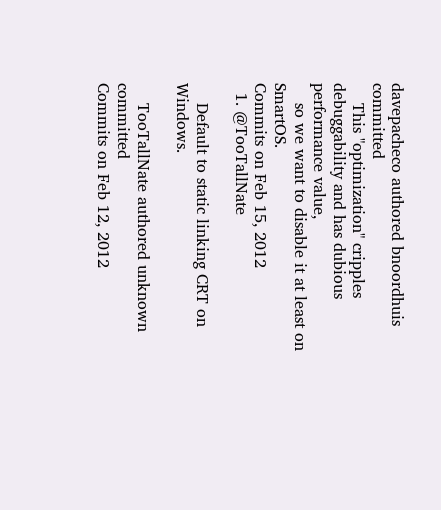davepacheco authored bnoordhuis committed
    This "optimization" cripples debuggability and has dubious performance value,
    so we want to disable it at least on SmartOS.
Commits on Feb 15, 2012
  1. @TooTallNate

    Default to static linking CRT on Windows.

    TooTallNate authored unknown committed
Commits on Feb 12, 2012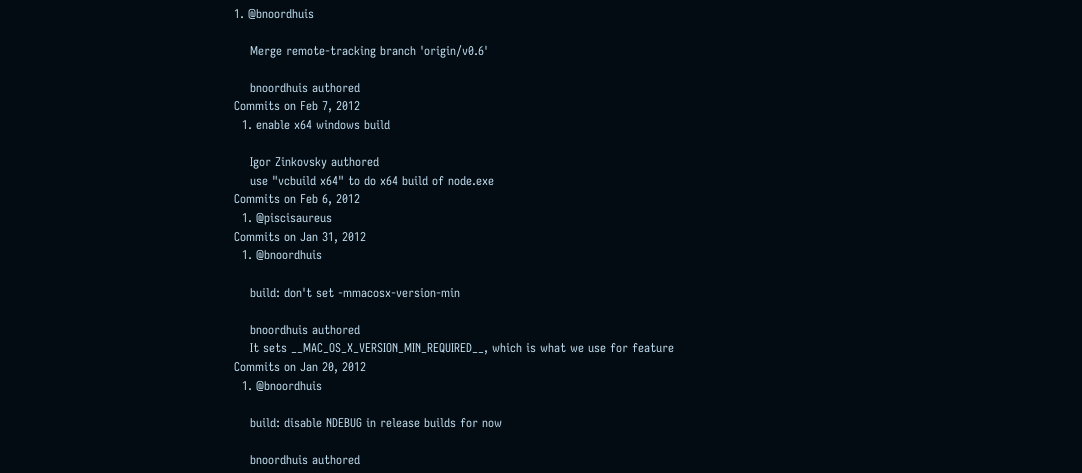1. @bnoordhuis

    Merge remote-tracking branch 'origin/v0.6'

    bnoordhuis authored
Commits on Feb 7, 2012
  1. enable x64 windows build

    Igor Zinkovsky authored
    use "vcbuild x64" to do x64 build of node.exe
Commits on Feb 6, 2012
  1. @piscisaureus
Commits on Jan 31, 2012
  1. @bnoordhuis

    build: don't set -mmacosx-version-min

    bnoordhuis authored
    It sets __MAC_OS_X_VERSION_MIN_REQUIRED__, which is what we use for feature
Commits on Jan 20, 2012
  1. @bnoordhuis

    build: disable NDEBUG in release builds for now

    bnoordhuis authored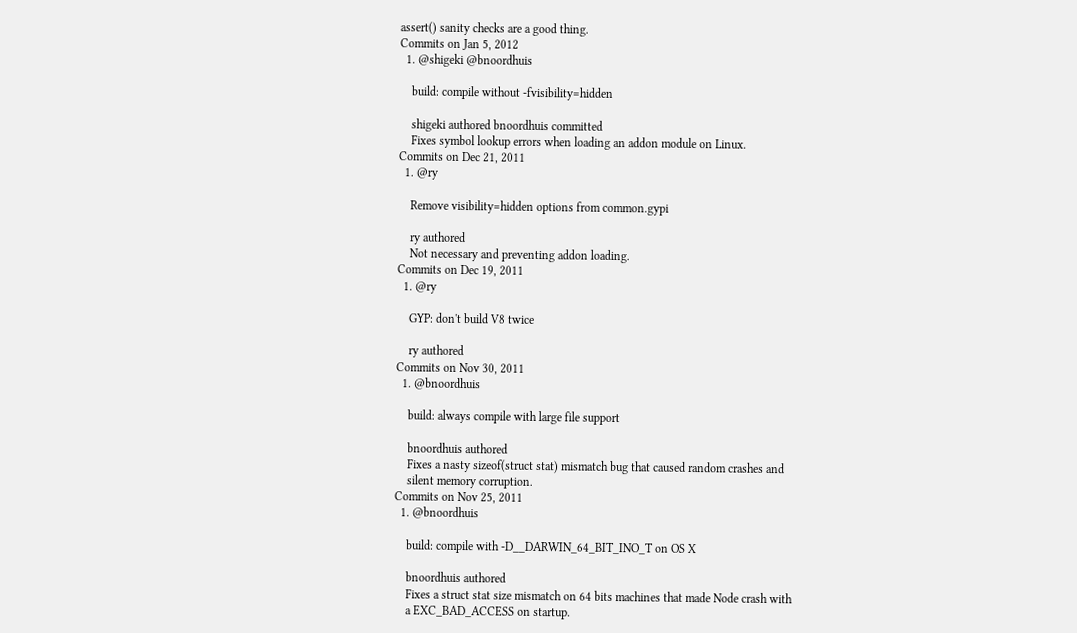assert() sanity checks are a good thing.
Commits on Jan 5, 2012
  1. @shigeki @bnoordhuis

    build: compile without -fvisibility=hidden

    shigeki authored bnoordhuis committed
    Fixes symbol lookup errors when loading an addon module on Linux.
Commits on Dec 21, 2011
  1. @ry

    Remove visibility=hidden options from common.gypi

    ry authored
    Not necessary and preventing addon loading.
Commits on Dec 19, 2011
  1. @ry

    GYP: don't build V8 twice

    ry authored
Commits on Nov 30, 2011
  1. @bnoordhuis

    build: always compile with large file support

    bnoordhuis authored
    Fixes a nasty sizeof(struct stat) mismatch bug that caused random crashes and
    silent memory corruption.
Commits on Nov 25, 2011
  1. @bnoordhuis

    build: compile with -D__DARWIN_64_BIT_INO_T on OS X

    bnoordhuis authored
    Fixes a struct stat size mismatch on 64 bits machines that made Node crash with
    a EXC_BAD_ACCESS on startup.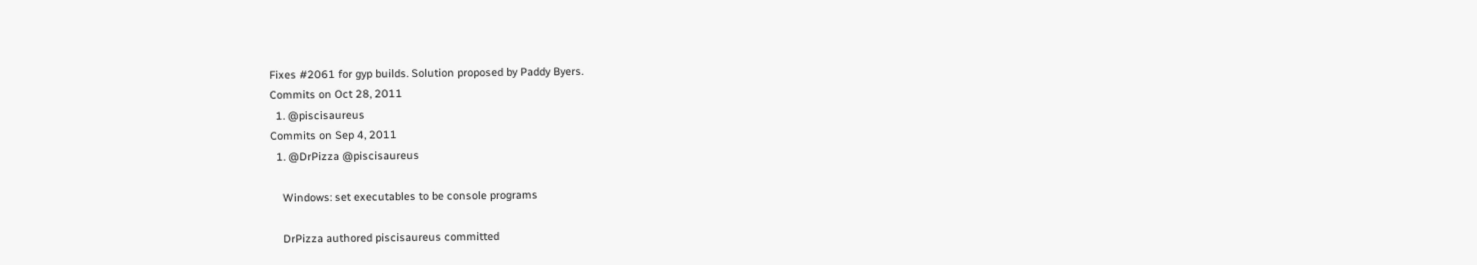Fixes #2061 for gyp builds. Solution proposed by Paddy Byers.
Commits on Oct 28, 2011
  1. @piscisaureus
Commits on Sep 4, 2011
  1. @DrPizza @piscisaureus

    Windows: set executables to be console programs

    DrPizza authored piscisaureus committed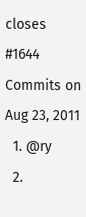closes #1644
Commits on Aug 23, 2011
  1. @ry
  2.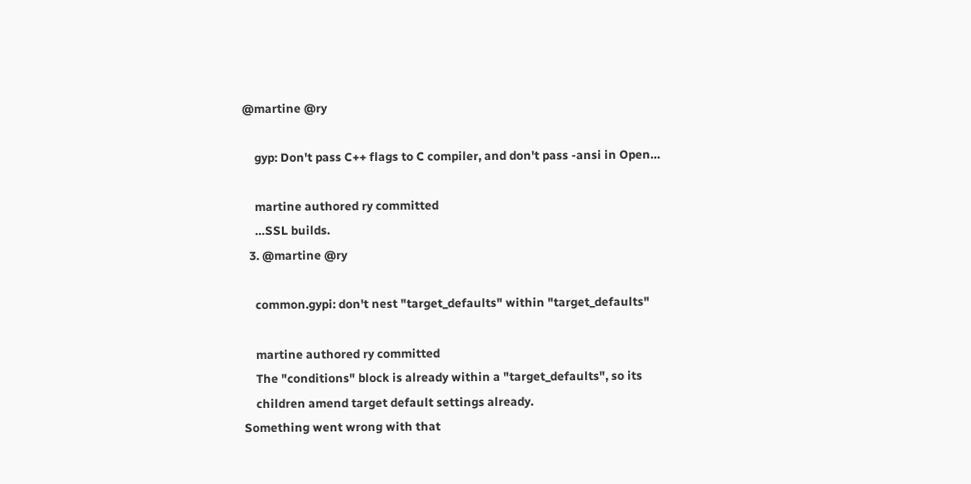@martine @ry

    gyp: Don't pass C++ flags to C compiler, and don't pass -ansi in Open…

    martine authored ry committed
    …SSL builds.
  3. @martine @ry

    common.gypi: don't nest "target_defaults" within "target_defaults"

    martine authored ry committed
    The "conditions" block is already within a "target_defaults", so its
    children amend target default settings already.
Something went wrong with that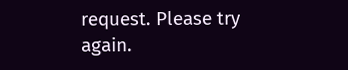request. Please try again.